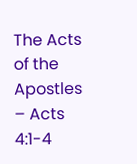The Acts of the Apostles – Acts 4:1-4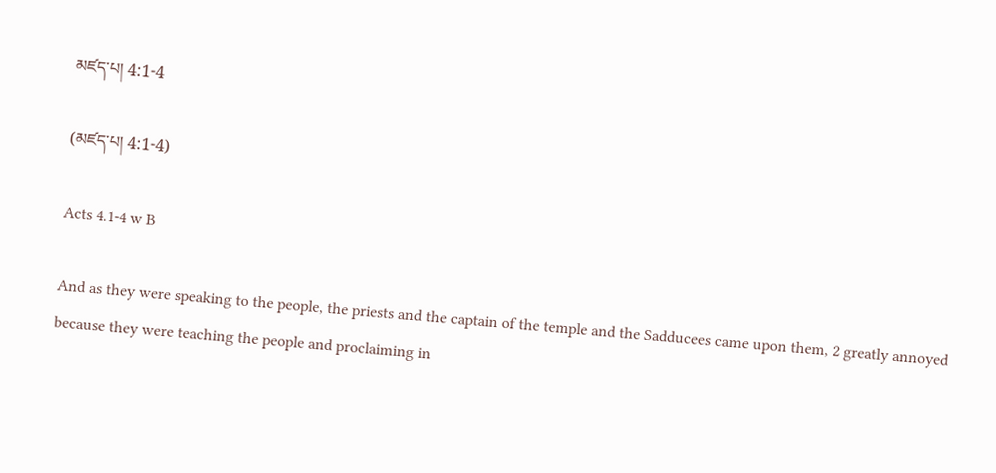མཛད་པ། 4:1-4

(མཛད་པ། 4:1-4)

Acts 4.1-4 w B

And as they were speaking to the people, the priests and the captain of the temple and the Sadducees came upon them, 2 greatly annoyed because they were teaching the people and proclaiming in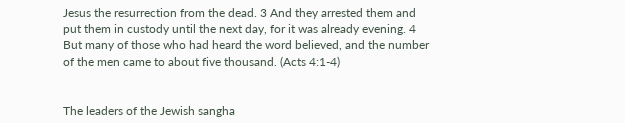Jesus the resurrection from the dead. 3 And they arrested them and put them in custody until the next day, for it was already evening. 4 But many of those who had heard the word believed, and the number of the men came to about five thousand. (Acts 4:1-4)


The leaders of the Jewish sangha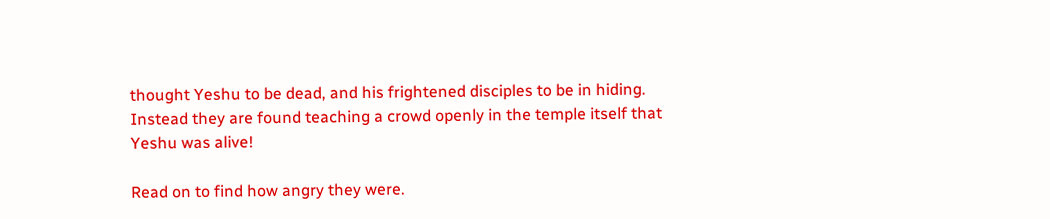thought Yeshu to be dead, and his frightened disciples to be in hiding. Instead they are found teaching a crowd openly in the temple itself that Yeshu was alive!

Read on to find how angry they were.